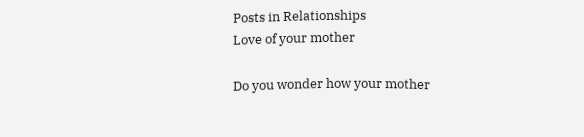Posts in Relationships
Love of your mother

Do you wonder how your mother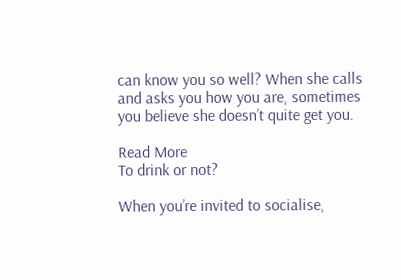can know you so well? When she calls and asks you how you are, sometimes you believe she doesn’t quite get you.

Read More
To drink or not?

When you’re invited to socialise,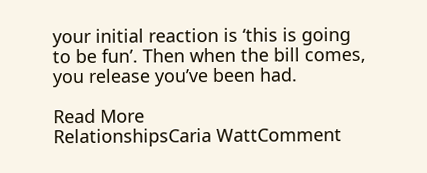your initial reaction is ‘this is going to be fun’. Then when the bill comes, you release you’ve been had.

Read More
RelationshipsCaria WattComment